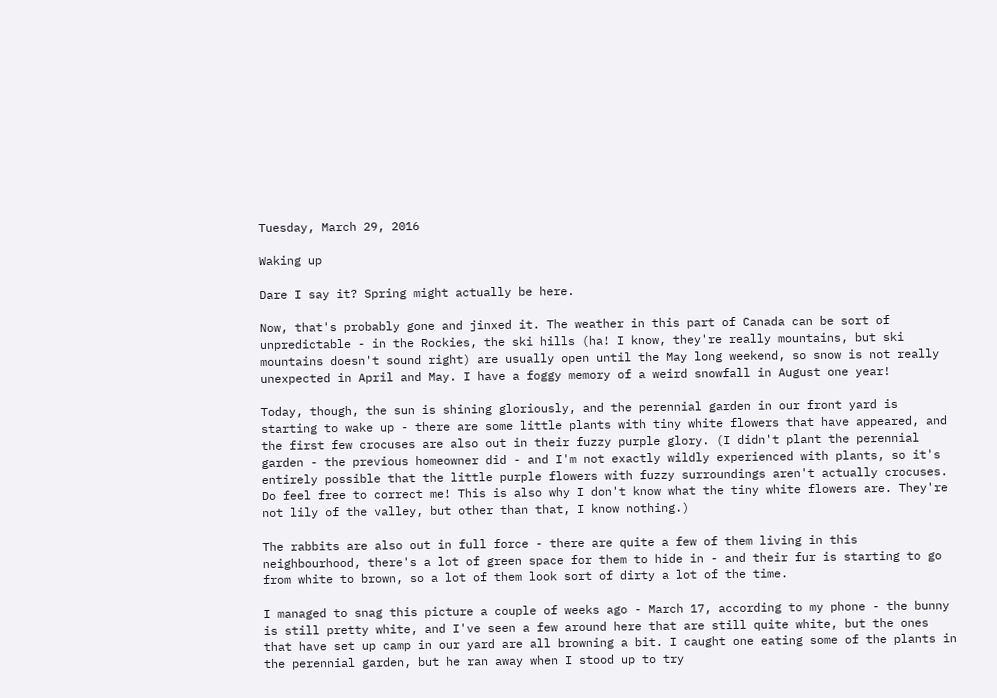Tuesday, March 29, 2016

Waking up

Dare I say it? Spring might actually be here.

Now, that's probably gone and jinxed it. The weather in this part of Canada can be sort of unpredictable - in the Rockies, the ski hills (ha! I know, they're really mountains, but ski mountains doesn't sound right) are usually open until the May long weekend, so snow is not really unexpected in April and May. I have a foggy memory of a weird snowfall in August one year!

Today, though, the sun is shining gloriously, and the perennial garden in our front yard is starting to wake up - there are some little plants with tiny white flowers that have appeared, and the first few crocuses are also out in their fuzzy purple glory. (I didn't plant the perennial garden - the previous homeowner did - and I'm not exactly wildly experienced with plants, so it's entirely possible that the little purple flowers with fuzzy surroundings aren't actually crocuses. Do feel free to correct me! This is also why I don't know what the tiny white flowers are. They're not lily of the valley, but other than that, I know nothing.)

The rabbits are also out in full force - there are quite a few of them living in this neighbourhood, there's a lot of green space for them to hide in - and their fur is starting to go from white to brown, so a lot of them look sort of dirty a lot of the time.

I managed to snag this picture a couple of weeks ago - March 17, according to my phone - the bunny is still pretty white, and I've seen a few around here that are still quite white, but the ones that have set up camp in our yard are all browning a bit. I caught one eating some of the plants in the perennial garden, but he ran away when I stood up to try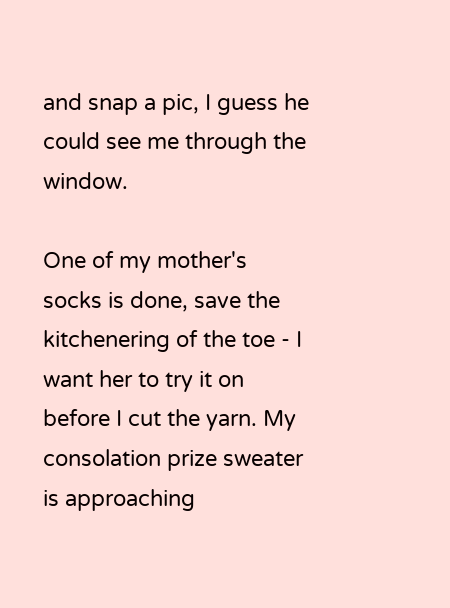and snap a pic, I guess he could see me through the window.

One of my mother's socks is done, save the kitchenering of the toe - I want her to try it on before I cut the yarn. My consolation prize sweater is approaching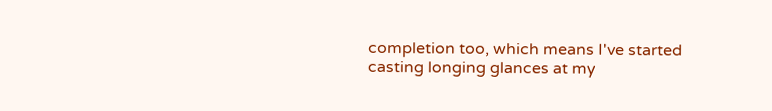completion too, which means I've started casting longing glances at my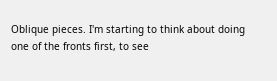Oblique pieces. I'm starting to think about doing one of the fronts first, to see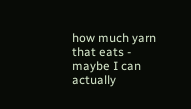how much yarn that eats - maybe I can actually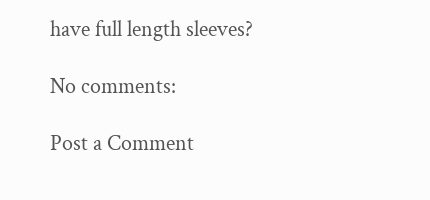have full length sleeves?

No comments:

Post a Comment